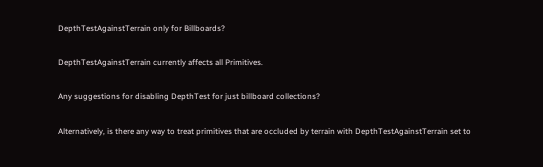DepthTestAgainstTerrain only for Billboards?

DepthTestAgainstTerrain currently affects all Primitives.

Any suggestions for disabling DepthTest for just billboard collections?

Alternatively, is there any way to treat primitives that are occluded by terrain with DepthTestAgainstTerrain set to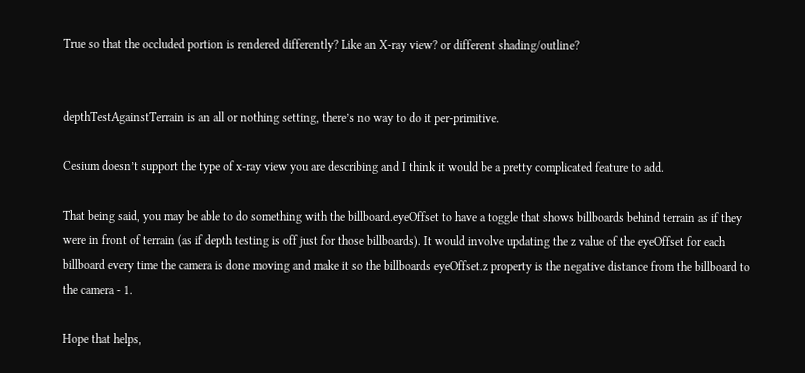True so that the occluded portion is rendered differently? Like an X-ray view? or different shading/outline?


depthTestAgainstTerrain is an all or nothing setting, there’s no way to do it per-primitive.

Cesium doesn’t support the type of x-ray view you are describing and I think it would be a pretty complicated feature to add.

That being said, you may be able to do something with the billboard.eyeOffset to have a toggle that shows billboards behind terrain as if they were in front of terrain (as if depth testing is off just for those billboards). It would involve updating the z value of the eyeOffset for each billboard every time the camera is done moving and make it so the billboards eyeOffset.z property is the negative distance from the billboard to the camera - 1.

Hope that helps,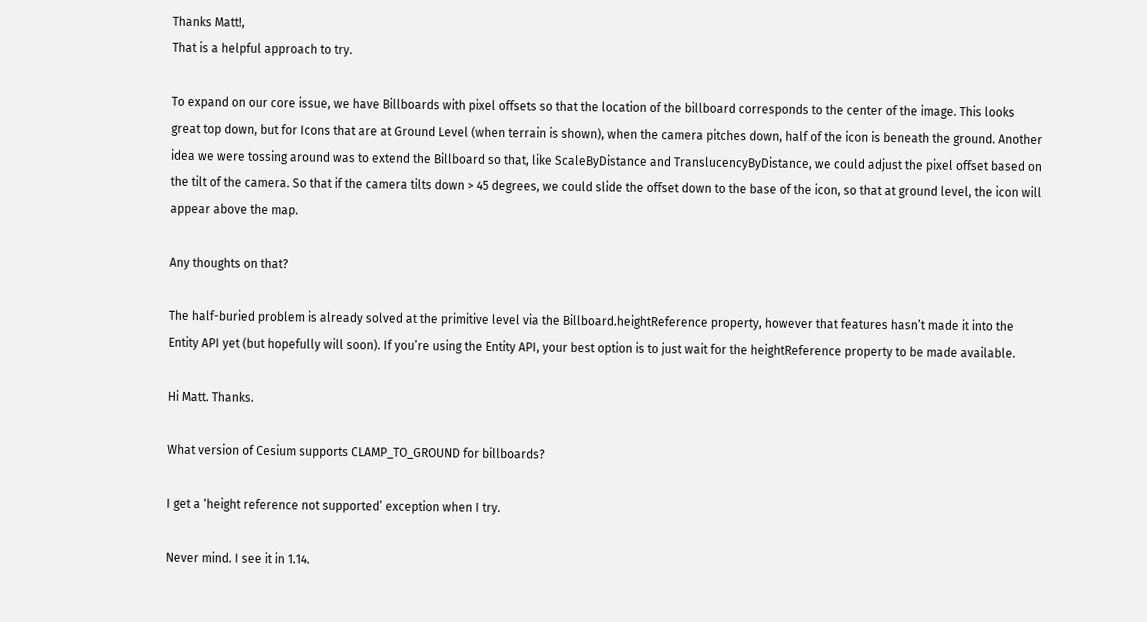Thanks Matt!,
That is a helpful approach to try.

To expand on our core issue, we have Billboards with pixel offsets so that the location of the billboard corresponds to the center of the image. This looks great top down, but for Icons that are at Ground Level (when terrain is shown), when the camera pitches down, half of the icon is beneath the ground. Another idea we were tossing around was to extend the Billboard so that, like ScaleByDistance and TranslucencyByDistance, we could adjust the pixel offset based on the tilt of the camera. So that if the camera tilts down > 45 degrees, we could slide the offset down to the base of the icon, so that at ground level, the icon will appear above the map.

Any thoughts on that?

The half-buried problem is already solved at the primitive level via the Billboard.heightReference property, however that features hasn’t made it into the Entity API yet (but hopefully will soon). If you’re using the Entity API, your best option is to just wait for the heightReference property to be made available.

Hi Matt. Thanks.

What version of Cesium supports CLAMP_TO_GROUND for billboards?

I get a ‘height reference not supported’ exception when I try.

Never mind. I see it in 1.14.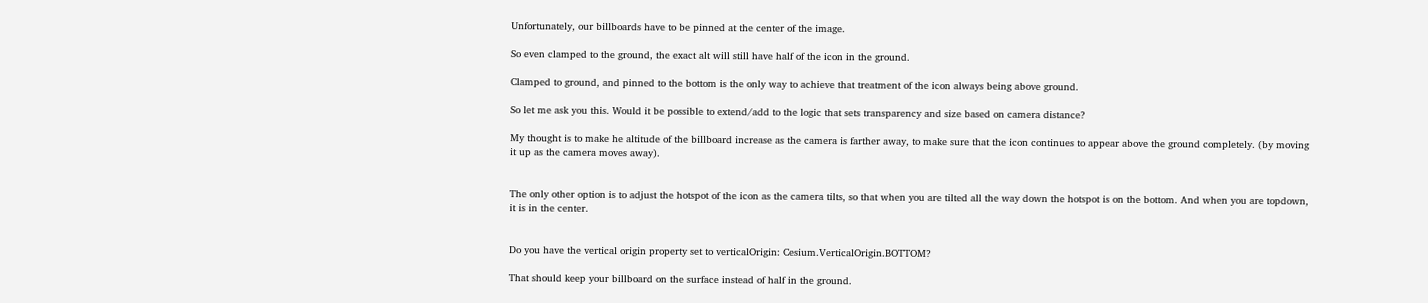Unfortunately, our billboards have to be pinned at the center of the image.

So even clamped to the ground, the exact alt will still have half of the icon in the ground.

Clamped to ground, and pinned to the bottom is the only way to achieve that treatment of the icon always being above ground.

So let me ask you this. Would it be possible to extend/add to the logic that sets transparency and size based on camera distance?

My thought is to make he altitude of the billboard increase as the camera is farther away, to make sure that the icon continues to appear above the ground completely. (by moving it up as the camera moves away).


The only other option is to adjust the hotspot of the icon as the camera tilts, so that when you are tilted all the way down the hotspot is on the bottom. And when you are topdown, it is in the center.


Do you have the vertical origin property set to verticalOrigin: Cesium.VerticalOrigin.BOTTOM?

That should keep your billboard on the surface instead of half in the ground.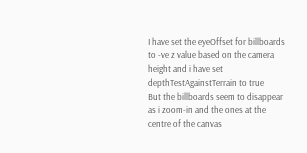I have set the eyeOffset for billboards to -ve z value based on the camera height and i have set depthTestAgainstTerrain to true
But the billboards seem to disappear as i zoom-in and the ones at the centre of the canvas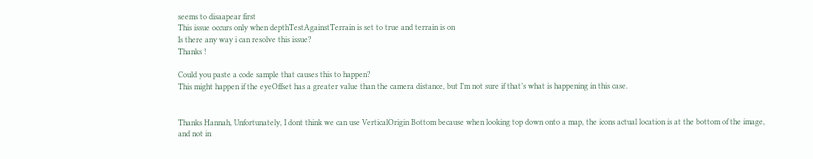seems to disaapear first
This issue occurs only when depthTestAgainstTerrain is set to true and terrain is on
Is there any way i can resolve this issue?
Thanks !

Could you paste a code sample that causes this to happen?
This might happen if the eyeOffset has a greater value than the camera distance, but I’m not sure if that’s what is happening in this case.


Thanks Hannah, Unfortunately, I dont think we can use VerticalOrigin Bottom because when looking top down onto a map, the icons actual location is at the bottom of the image, and not in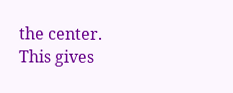the center.
This gives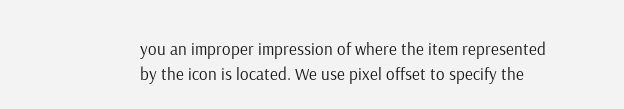you an improper impression of where the item represented by the icon is located. We use pixel offset to specify the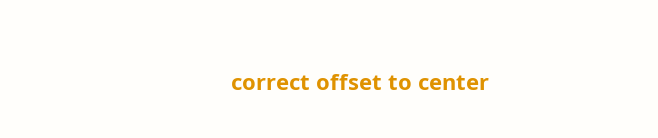correct offset to center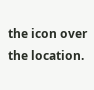the icon over the location.